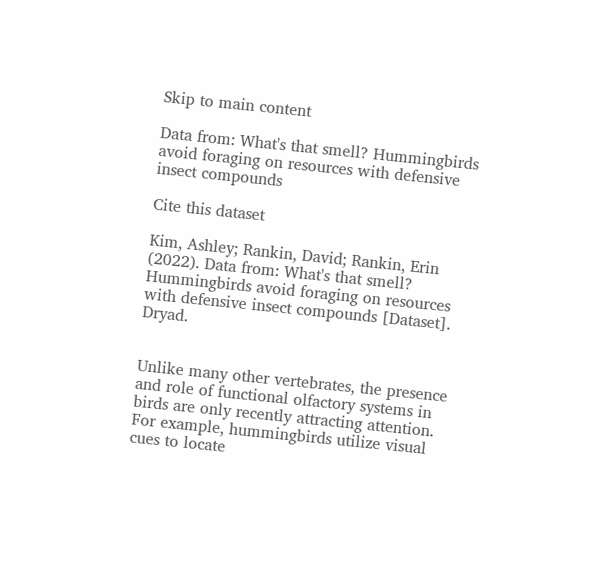Skip to main content

Data from: What's that smell? Hummingbirds avoid foraging on resources with defensive insect compounds

Cite this dataset

Kim, Ashley; Rankin, David; Rankin, Erin (2022). Data from: What's that smell? Hummingbirds avoid foraging on resources with defensive insect compounds [Dataset]. Dryad.


Unlike many other vertebrates, the presence and role of functional olfactory systems in birds are only recently attracting attention. For example, hummingbirds utilize visual cues to locate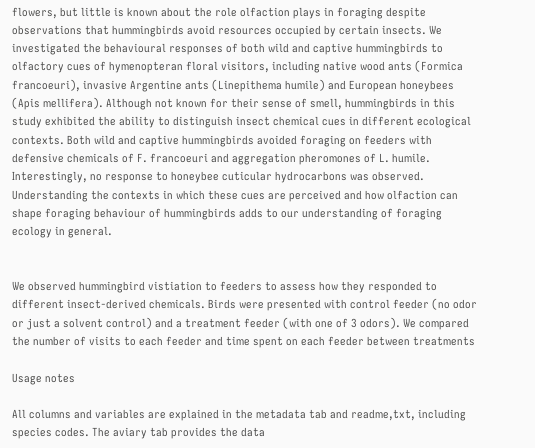flowers, but little is known about the role olfaction plays in foraging despite observations that hummingbirds avoid resources occupied by certain insects. We investigated the behavioural responses of both wild and captive hummingbirds to olfactory cues of hymenopteran floral visitors, including native wood ants (Formica francoeuri), invasive Argentine ants (Linepithema humile) and European honeybees (Apis mellifera). Although not known for their sense of smell, hummingbirds in this study exhibited the ability to distinguish insect chemical cues in different ecological contexts. Both wild and captive hummingbirds avoided foraging on feeders with defensive chemicals of F. francoeuri and aggregation pheromones of L. humile. Interestingly, no response to honeybee cuticular hydrocarbons was observed. Understanding the contexts in which these cues are perceived and how olfaction can shape foraging behaviour of hummingbirds adds to our understanding of foraging ecology in general.


We observed hummingbird vistiation to feeders to assess how they responded to different insect-derived chemicals. Birds were presented with control feeder (no odor or just a solvent control) and a treatment feeder (with one of 3 odors). We compared the number of visits to each feeder and time spent on each feeder between treatments

Usage notes

All columns and variables are explained in the metadata tab and readme,txt, including species codes. The aviary tab provides the data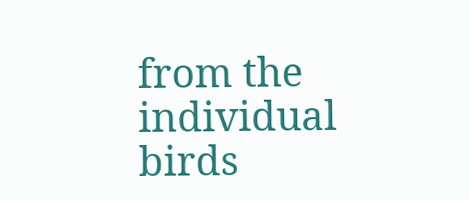from the individual birds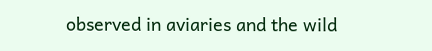observed in aviaries and the wild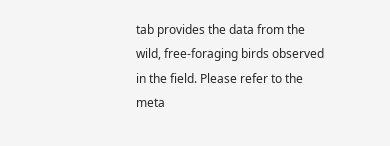tab provides the data from the wild, free-foraging birds observed in the field. Please refer to the meta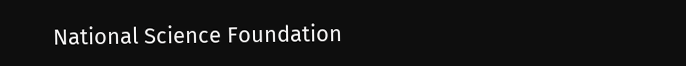National Science Foundation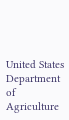United States Department of Agriculture